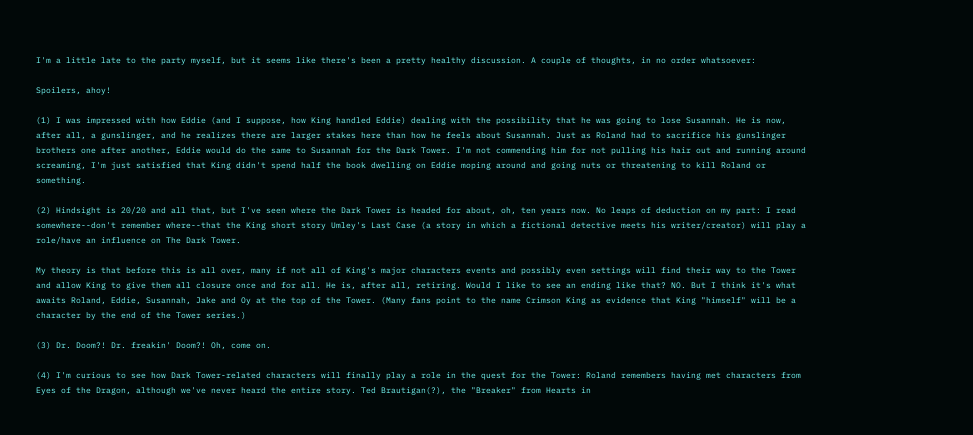I'm a little late to the party myself, but it seems like there's been a pretty healthy discussion. A couple of thoughts, in no order whatsoever:

Spoilers, ahoy!

(1) I was impressed with how Eddie (and I suppose, how King handled Eddie) dealing with the possibility that he was going to lose Susannah. He is now, after all, a gunslinger, and he realizes there are larger stakes here than how he feels about Susannah. Just as Roland had to sacrifice his gunslinger brothers one after another, Eddie would do the same to Susannah for the Dark Tower. I'm not commending him for not pulling his hair out and running around screaming, I'm just satisfied that King didn't spend half the book dwelling on Eddie moping around and going nuts or threatening to kill Roland or something.

(2) Hindsight is 20/20 and all that, but I've seen where the Dark Tower is headed for about, oh, ten years now. No leaps of deduction on my part: I read somewhere--don't remember where--that the King short story Umley's Last Case (a story in which a fictional detective meets his writer/creator) will play a role/have an influence on The Dark Tower.

My theory is that before this is all over, many if not all of King's major characters events and possibly even settings will find their way to the Tower and allow King to give them all closure once and for all. He is, after all, retiring. Would I like to see an ending like that? NO. But I think it's what awaits Roland, Eddie, Susannah, Jake and Oy at the top of the Tower. (Many fans point to the name Crimson King as evidence that King "himself" will be a character by the end of the Tower series.)

(3) Dr. Doom?! Dr. freakin' Doom?! Oh, come on.

(4) I'm curious to see how Dark Tower-related characters will finally play a role in the quest for the Tower: Roland remembers having met characters from Eyes of the Dragon, although we've never heard the entire story. Ted Brautigan(?), the "Breaker" from Hearts in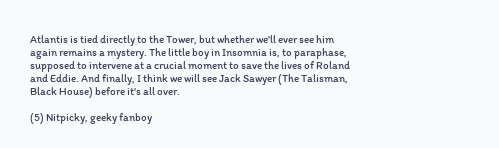Atlantis is tied directly to the Tower, but whether we'll ever see him again remains a mystery. The little boy in Insomnia is, to paraphase, supposed to intervene at a crucial moment to save the lives of Roland and Eddie. And finally, I think we will see Jack Sawyer (The Talisman, Black House) before it's all over.

(5) Nitpicky, geeky fanboy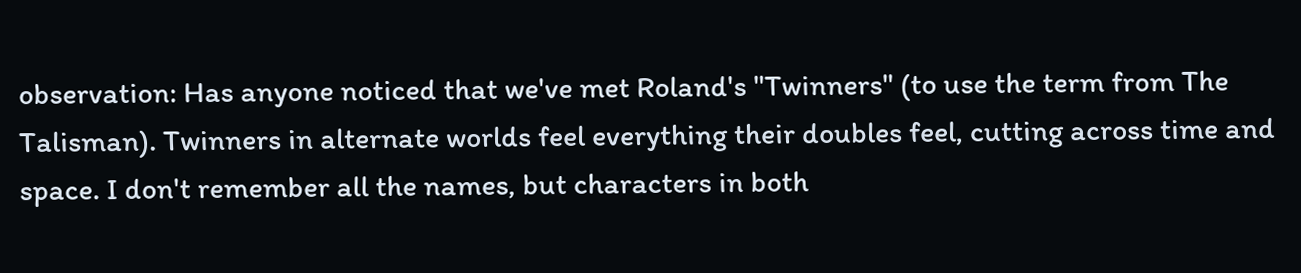observation: Has anyone noticed that we've met Roland's "Twinners" (to use the term from The Talisman). Twinners in alternate worlds feel everything their doubles feel, cutting across time and space. I don't remember all the names, but characters in both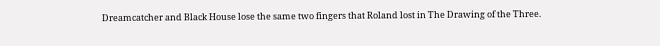Dreamcatcher and Black House lose the same two fingers that Roland lost in The Drawing of the Three.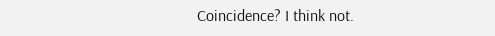Coincidence? I think not.